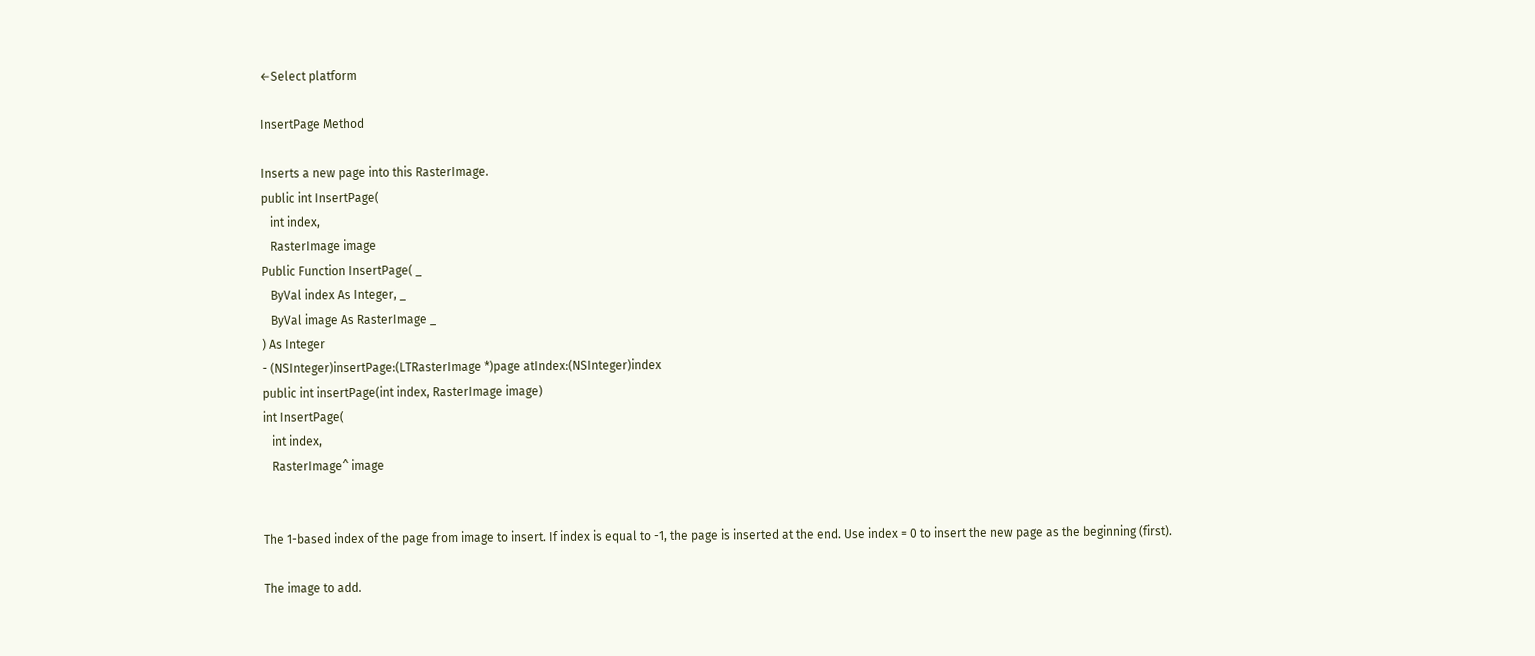←Select platform

InsertPage Method

Inserts a new page into this RasterImage.
public int InsertPage(
   int index,
   RasterImage image
Public Function InsertPage( _
   ByVal index As Integer, _
   ByVal image As RasterImage _
) As Integer
- (NSInteger)insertPage:(LTRasterImage *)page atIndex:(NSInteger)index
public int insertPage(int index, RasterImage image)
int InsertPage(
   int index,
   RasterImage^ image


The 1-based index of the page from image to insert. If index is equal to -1, the page is inserted at the end. Use index = 0 to insert the new page as the beginning (first).

The image to add.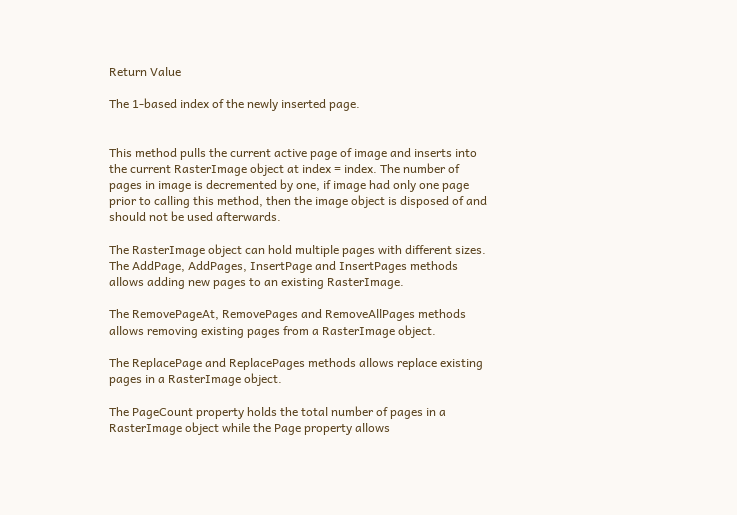Return Value

The 1-based index of the newly inserted page.


This method pulls the current active page of image and inserts into the current RasterImage object at index = index. The number of pages in image is decremented by one, if image had only one page prior to calling this method, then the image object is disposed of and should not be used afterwards.

The RasterImage object can hold multiple pages with different sizes. The AddPage, AddPages, InsertPage and InsertPages methods allows adding new pages to an existing RasterImage.

The RemovePageAt, RemovePages and RemoveAllPages methods allows removing existing pages from a RasterImage object.

The ReplacePage and ReplacePages methods allows replace existing pages in a RasterImage object.

The PageCount property holds the total number of pages in a RasterImage object while the Page property allows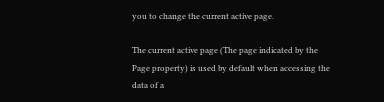you to change the current active page.

The current active page (The page indicated by the Page property) is used by default when accessing the data of a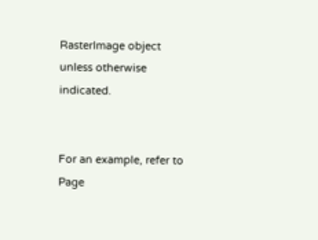RasterImage object unless otherwise indicated.


For an example, refer to Page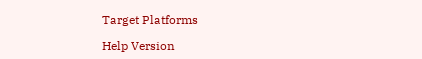Target Platforms

Help Version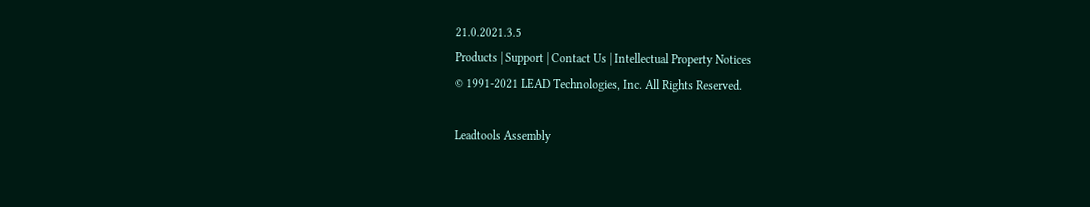21.0.2021.3.5
Products | Support | Contact Us | Intellectual Property Notices
© 1991-2021 LEAD Technologies, Inc. All Rights Reserved.

Leadtools Assembly